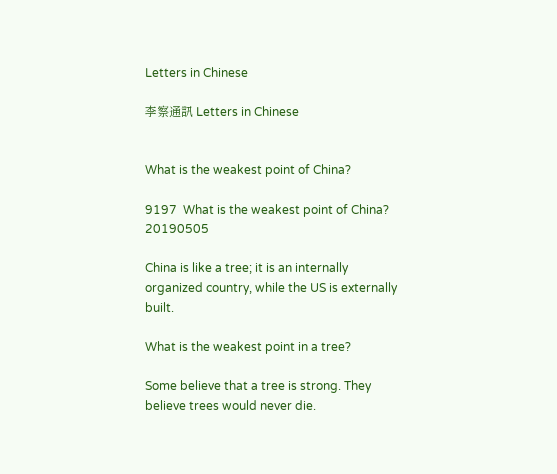Letters in Chinese

李察通訊 Letters in Chinese


What is the weakest point of China?

9197  What is the weakest point of China?  20190505

China is like a tree; it is an internally organized country, while the US is externally built.

What is the weakest point in a tree?

Some believe that a tree is strong. They believe trees would never die.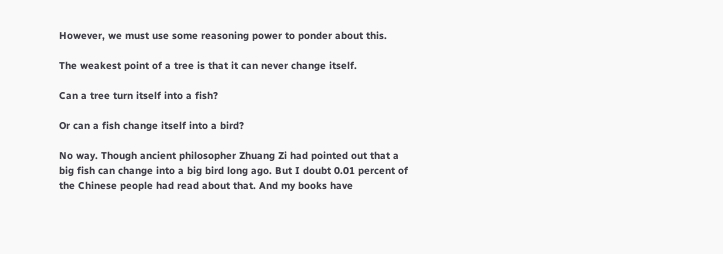However, we must use some reasoning power to ponder about this.

The weakest point of a tree is that it can never change itself.

Can a tree turn itself into a fish?

Or can a fish change itself into a bird?

No way. Though ancient philosopher Zhuang Zi had pointed out that a big fish can change into a big bird long ago. But I doubt 0.01 percent of the Chinese people had read about that. And my books have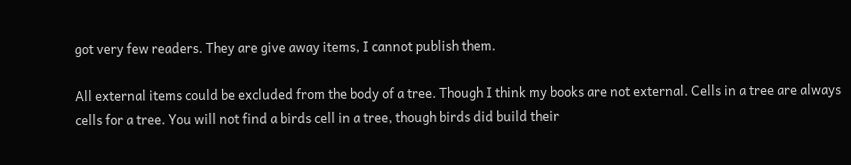got very few readers. They are give away items, I cannot publish them.

All external items could be excluded from the body of a tree. Though I think my books are not external. Cells in a tree are always cells for a tree. You will not find a birds cell in a tree, though birds did build their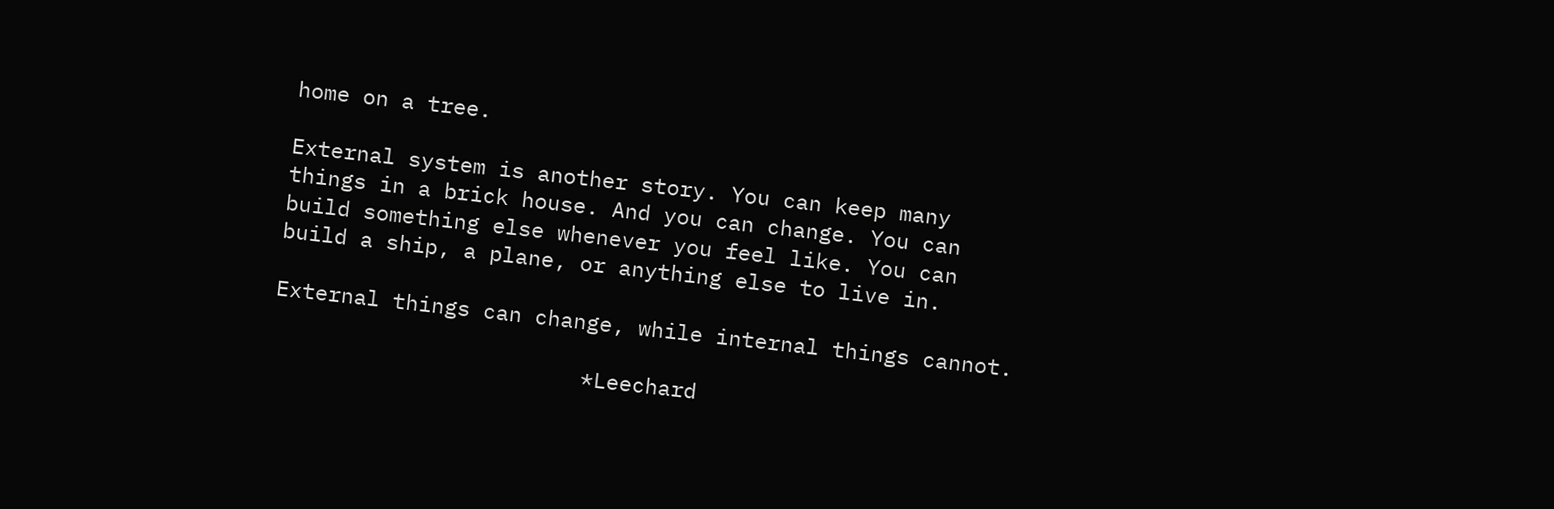home on a tree.

External system is another story. You can keep many things in a brick house. And you can change. You can build something else whenever you feel like. You can build a ship, a plane, or anything else to live in.

External things can change, while internal things cannot.

                        *Leechard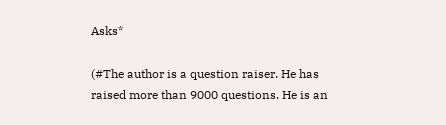Asks*

(#The author is a question raiser. He has raised more than 9000 questions. He is an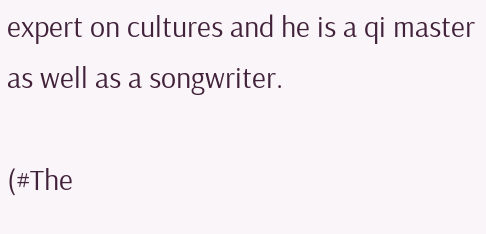expert on cultures and he is a qi master as well as a songwriter.

(#The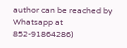author can be reached by Whatsapp at 852-91864286)